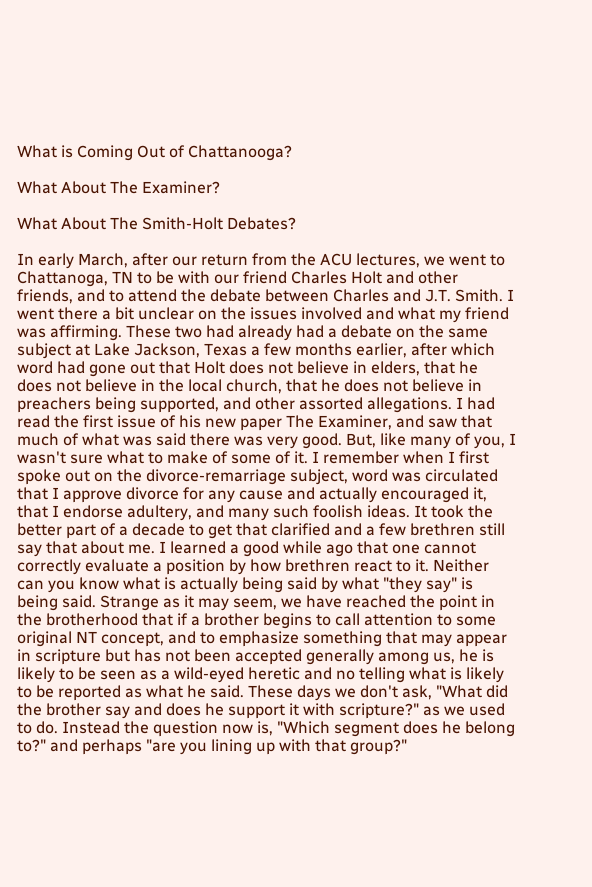What is Coming Out of Chattanooga?

What About The Examiner?

What About The Smith-Holt Debates?

In early March, after our return from the ACU lectures, we went to Chattanoga, TN to be with our friend Charles Holt and other friends, and to attend the debate between Charles and J.T. Smith. I went there a bit unclear on the issues involved and what my friend was affirming. These two had already had a debate on the same subject at Lake Jackson, Texas a few months earlier, after which word had gone out that Holt does not believe in elders, that he does not believe in the local church, that he does not believe in preachers being supported, and other assorted allegations. I had read the first issue of his new paper The Examiner, and saw that much of what was said there was very good. But, like many of you, I wasn't sure what to make of some of it. I remember when I first spoke out on the divorce-remarriage subject, word was circulated that I approve divorce for any cause and actually encouraged it, that I endorse adultery, and many such foolish ideas. It took the better part of a decade to get that clarified and a few brethren still say that about me. I learned a good while ago that one cannot correctly evaluate a position by how brethren react to it. Neither can you know what is actually being said by what "they say" is being said. Strange as it may seem, we have reached the point in the brotherhood that if a brother begins to call attention to some original NT concept, and to emphasize something that may appear in scripture but has not been accepted generally among us, he is likely to be seen as a wild-eyed heretic and no telling what is likely to be reported as what he said. These days we don't ask, "What did the brother say and does he support it with scripture?" as we used to do. Instead the question now is, "Which segment does he belong to?" and perhaps "are you lining up with that group?"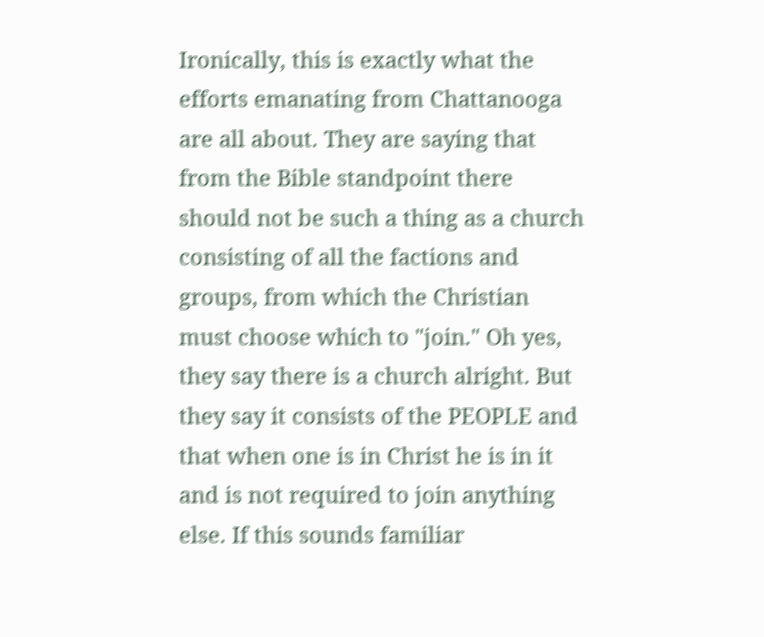Ironically, this is exactly what the efforts emanating from Chattanooga are all about. They are saying that from the Bible standpoint there should not be such a thing as a church consisting of all the factions and groups, from which the Christian must choose which to "join." Oh yes, they say there is a church alright. But they say it consists of the PEOPLE and that when one is in Christ he is in it and is not required to join anything else. If this sounds familiar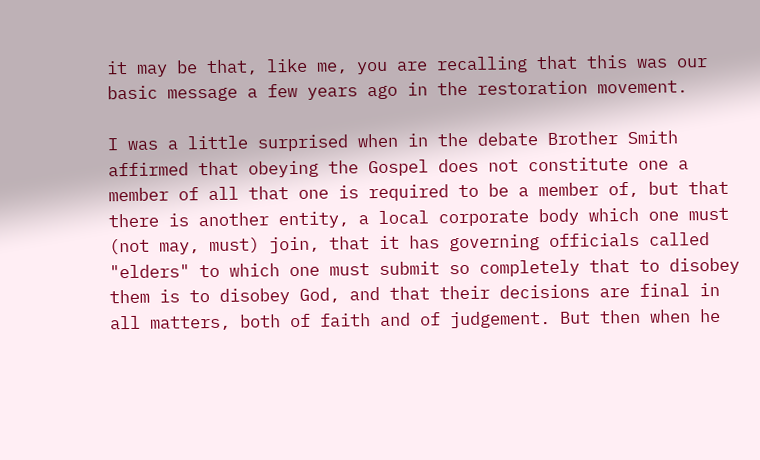it may be that, like me, you are recalling that this was our basic message a few years ago in the restoration movement.

I was a little surprised when in the debate Brother Smith affirmed that obeying the Gospel does not constitute one a member of all that one is required to be a member of, but that there is another entity, a local corporate body which one must (not may, must) join, that it has governing officials called "elders" to which one must submit so completely that to disobey them is to disobey God, and that their decisions are final in all matters, both of faith and of judgement. But then when he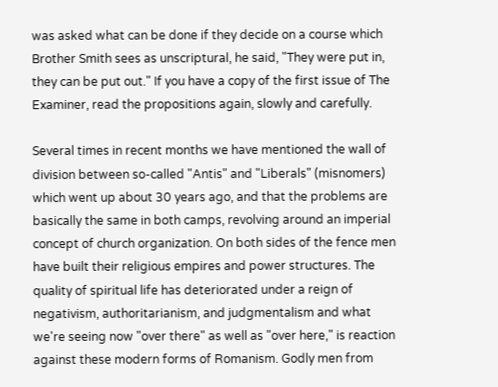was asked what can be done if they decide on a course which Brother Smith sees as unscriptural, he said, "They were put in, they can be put out." If you have a copy of the first issue of The Examiner, read the propositions again, slowly and carefully.

Several times in recent months we have mentioned the wall of division between so-called "Antis" and "Liberals" (misnomers) which went up about 30 years ago, and that the problems are basically the same in both camps, revolving around an imperial concept of church organization. On both sides of the fence men have built their religious empires and power structures. The quality of spiritual life has deteriorated under a reign of negativism, authoritarianism, and judgmentalism and what we're seeing now "over there" as well as "over here," is reaction against these modern forms of Romanism. Godly men from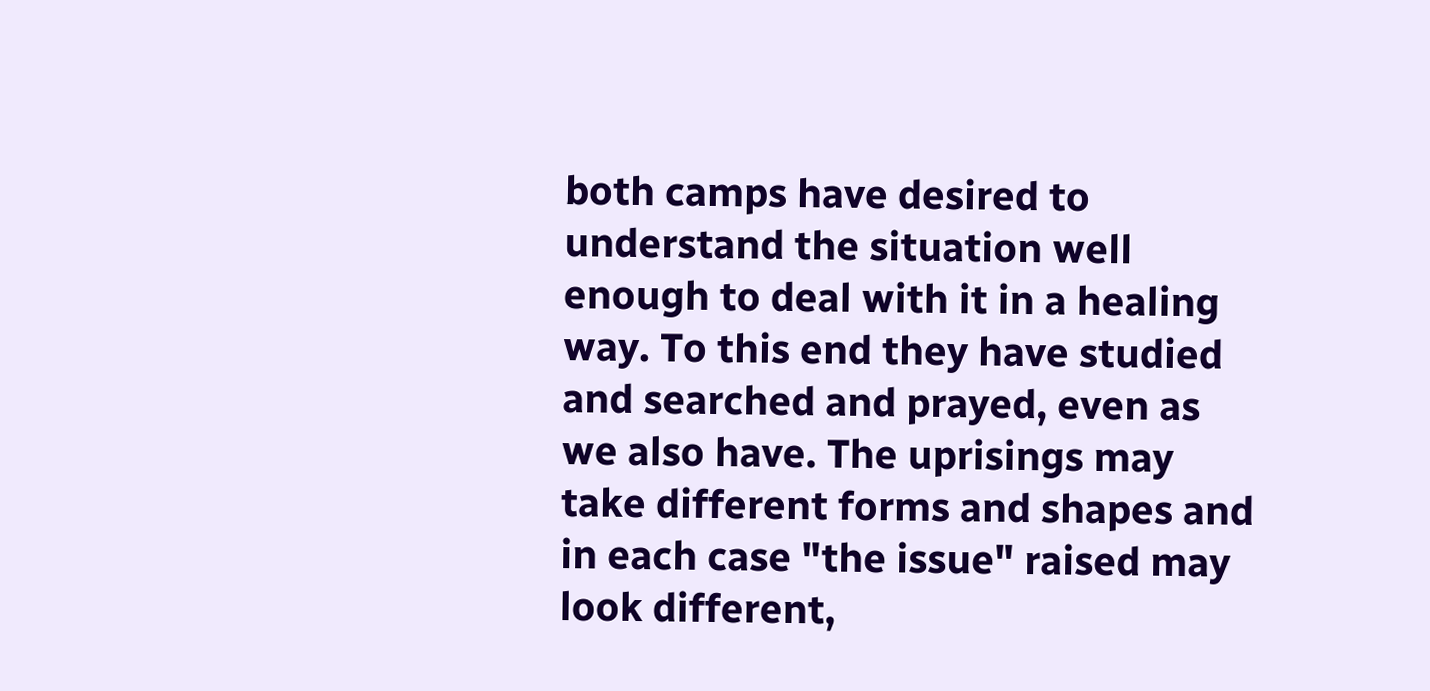both camps have desired to understand the situation well enough to deal with it in a healing way. To this end they have studied and searched and prayed, even as we also have. The uprisings may take different forms and shapes and in each case "the issue" raised may look different,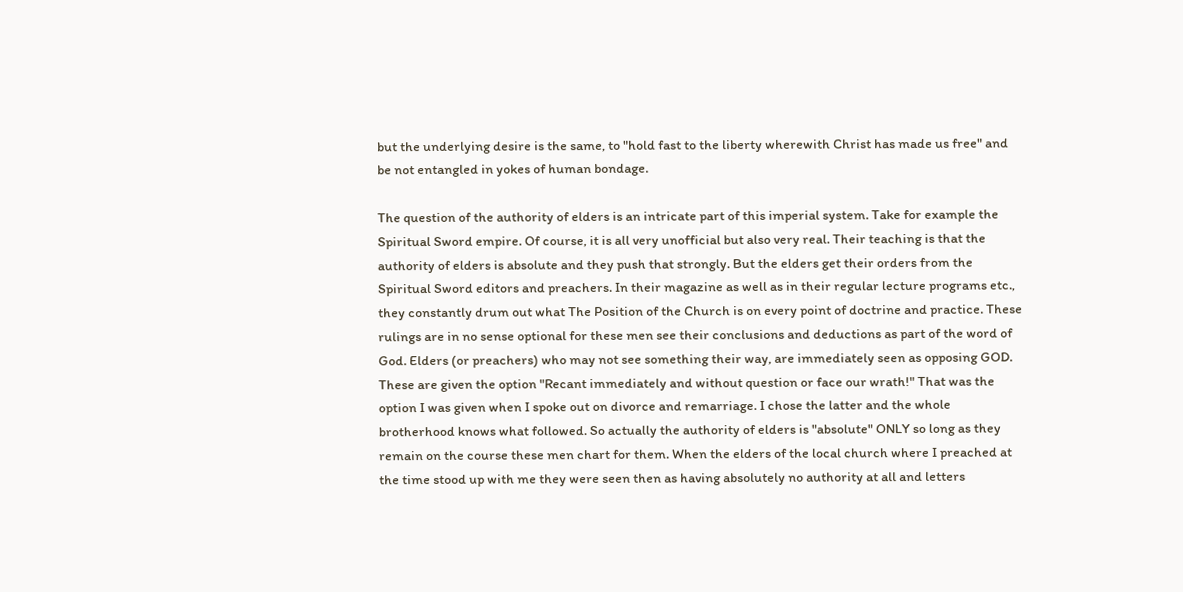but the underlying desire is the same, to "hold fast to the liberty wherewith Christ has made us free" and be not entangled in yokes of human bondage.

The question of the authority of elders is an intricate part of this imperial system. Take for example the Spiritual Sword empire. Of course, it is all very unofficial but also very real. Their teaching is that the authority of elders is absolute and they push that strongly. But the elders get their orders from the Spiritual Sword editors and preachers. In their magazine as well as in their regular lecture programs etc., they constantly drum out what The Position of the Church is on every point of doctrine and practice. These rulings are in no sense optional for these men see their conclusions and deductions as part of the word of God. Elders (or preachers) who may not see something their way, are immediately seen as opposing GOD. These are given the option "Recant immediately and without question or face our wrath!" That was the option I was given when I spoke out on divorce and remarriage. I chose the latter and the whole brotherhood knows what followed. So actually the authority of elders is "absolute" ONLY so long as they remain on the course these men chart for them. When the elders of the local church where I preached at the time stood up with me they were seen then as having absolutely no authority at all and letters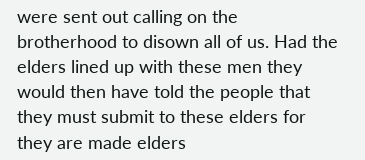were sent out calling on the brotherhood to disown all of us. Had the elders lined up with these men they would then have told the people that they must submit to these elders for they are made elders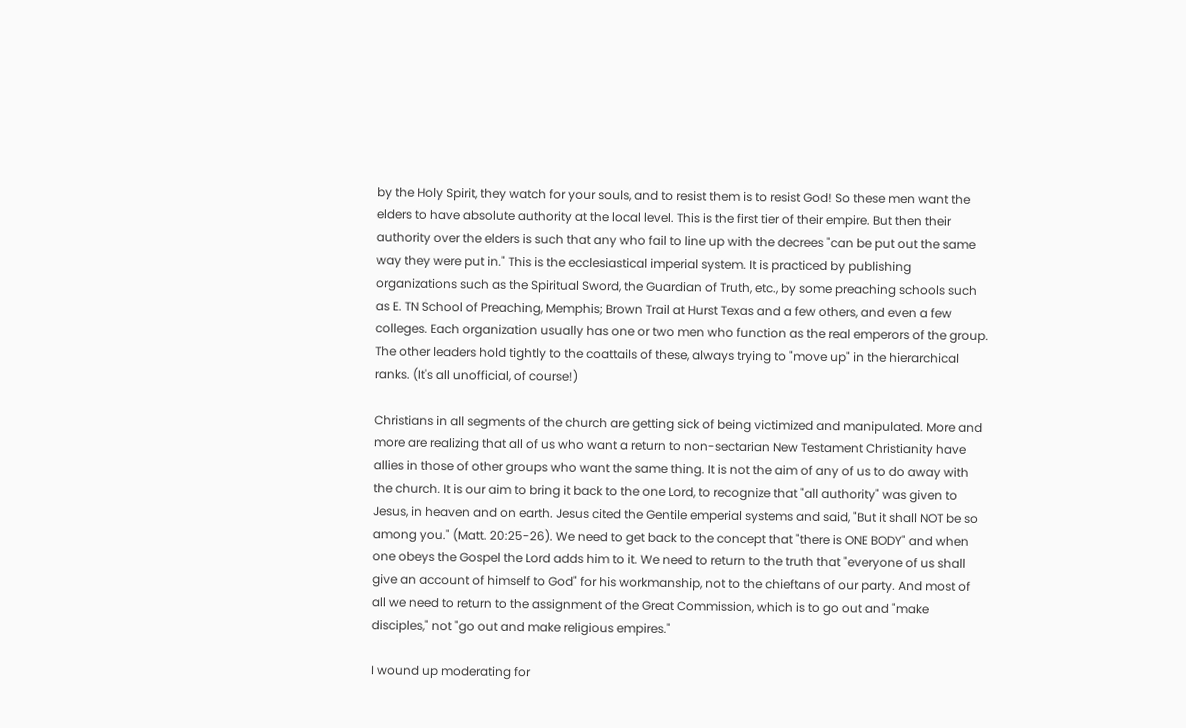by the Holy Spirit, they watch for your souls, and to resist them is to resist God! So these men want the elders to have absolute authority at the local level. This is the first tier of their empire. But then their authority over the elders is such that any who fail to line up with the decrees "can be put out the same way they were put in." This is the ecclesiastical imperial system. It is practiced by publishing organizations such as the Spiritual Sword, the Guardian of Truth, etc., by some preaching schools such as E. TN School of Preaching, Memphis; Brown Trail at Hurst Texas and a few others, and even a few colleges. Each organization usually has one or two men who function as the real emperors of the group. The other leaders hold tightly to the coattails of these, always trying to "move up" in the hierarchical ranks. (It's all unofficial, of course!)

Christians in all segments of the church are getting sick of being victimized and manipulated. More and more are realizing that all of us who want a return to non-sectarian New Testament Christianity have allies in those of other groups who want the same thing. It is not the aim of any of us to do away with the church. It is our aim to bring it back to the one Lord, to recognize that "all authority" was given to Jesus, in heaven and on earth. Jesus cited the Gentile emperial systems and said, "But it shall NOT be so among you." (Matt. 20:25-26). We need to get back to the concept that "there is ONE BODY" and when one obeys the Gospel the Lord adds him to it. We need to return to the truth that "everyone of us shall give an account of himself to God" for his workmanship, not to the chieftans of our party. And most of all we need to return to the assignment of the Great Commission, which is to go out and "make disciples," not "go out and make religious empires."

I wound up moderating for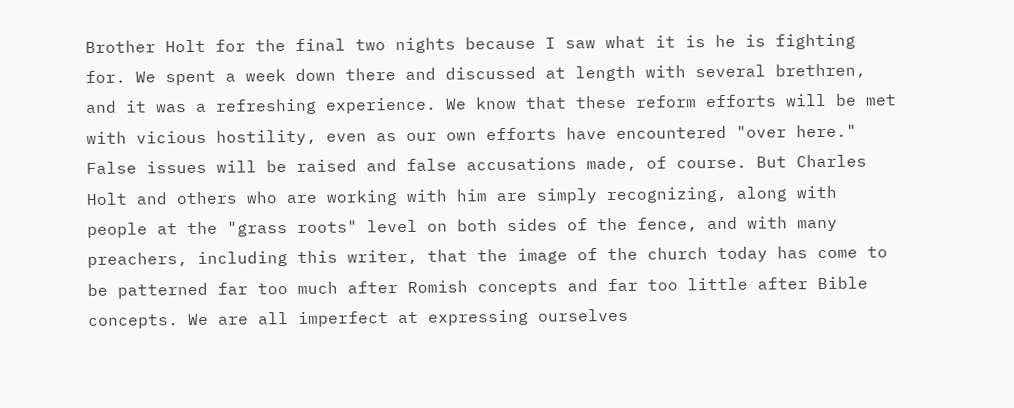Brother Holt for the final two nights because I saw what it is he is fighting for. We spent a week down there and discussed at length with several brethren, and it was a refreshing experience. We know that these reform efforts will be met with vicious hostility, even as our own efforts have encountered "over here." False issues will be raised and false accusations made, of course. But Charles Holt and others who are working with him are simply recognizing, along with people at the "grass roots" level on both sides of the fence, and with many preachers, including this writer, that the image of the church today has come to be patterned far too much after Romish concepts and far too little after Bible concepts. We are all imperfect at expressing ourselves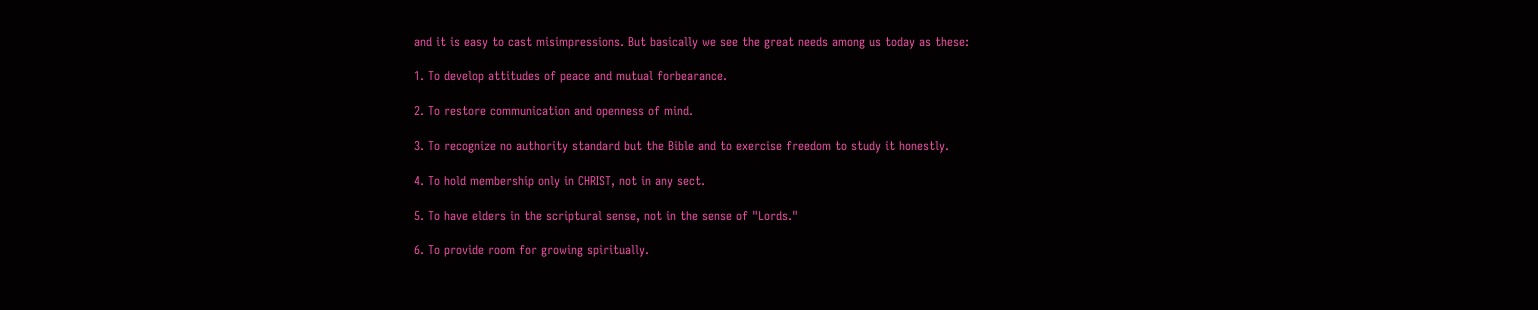and it is easy to cast misimpressions. But basically we see the great needs among us today as these:

1. To develop attitudes of peace and mutual forbearance.

2. To restore communication and openness of mind.

3. To recognize no authority standard but the Bible and to exercise freedom to study it honestly.

4. To hold membership only in CHRIST, not in any sect.

5. To have elders in the scriptural sense, not in the sense of "Lords."

6. To provide room for growing spiritually.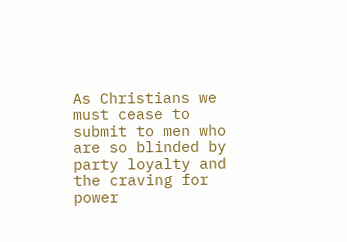As Christians we must cease to submit to men who are so blinded by party loyalty and the craving for power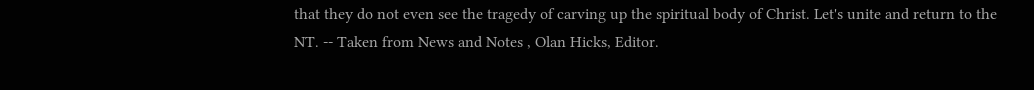that they do not even see the tragedy of carving up the spiritual body of Christ. Let's unite and return to the NT. -- Taken from News and Notes , Olan Hicks, Editor.